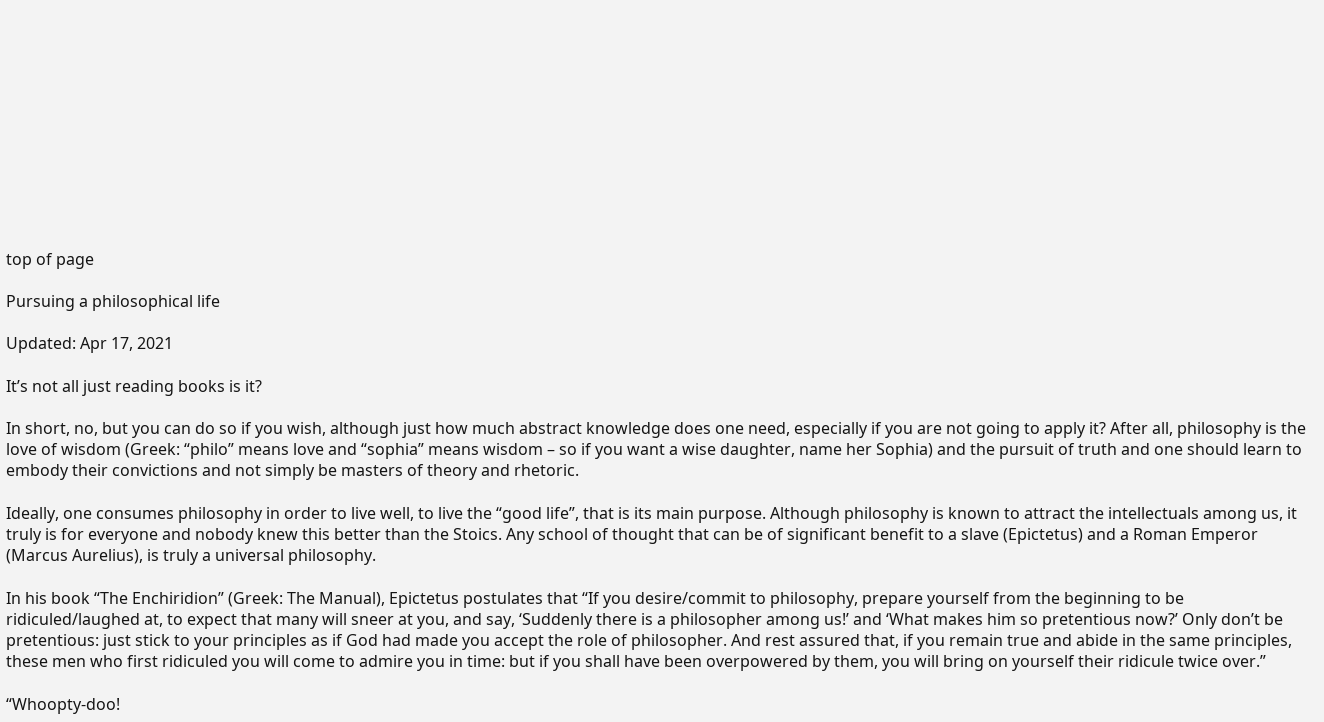top of page

Pursuing a philosophical life

Updated: Apr 17, 2021

It’s not all just reading books is it?

In short, no, but you can do so if you wish, although just how much abstract knowledge does one need, especially if you are not going to apply it? After all, philosophy is the love of wisdom (Greek: “philo” means love and “sophia” means wisdom – so if you want a wise daughter, name her Sophia) and the pursuit of truth and one should learn to embody their convictions and not simply be masters of theory and rhetoric.

Ideally, one consumes philosophy in order to live well, to live the “good life”, that is its main purpose. Although philosophy is known to attract the intellectuals among us, it truly is for everyone and nobody knew this better than the Stoics. Any school of thought that can be of significant benefit to a slave (Epictetus) and a Roman Emperor (Marcus Aurelius), is truly a universal philosophy.

In his book “The Enchiridion” (Greek: The Manual), Epictetus postulates that “If you desire/commit to philosophy, prepare yourself from the beginning to be ridiculed/laughed at, to expect that many will sneer at you, and say, ‘Suddenly there is a philosopher among us!’ and ‘What makes him so pretentious now?’ Only don’t be pretentious: just stick to your principles as if God had made you accept the role of philosopher. And rest assured that, if you remain true and abide in the same principles, these men who first ridiculed you will come to admire you in time: but if you shall have been overpowered by them, you will bring on yourself their ridicule twice over.”

“Whoopty-doo!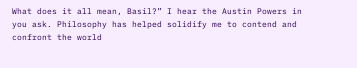What does it all mean, Basil?” I hear the Austin Powers in you ask. Philosophy has helped solidify me to contend and confront the world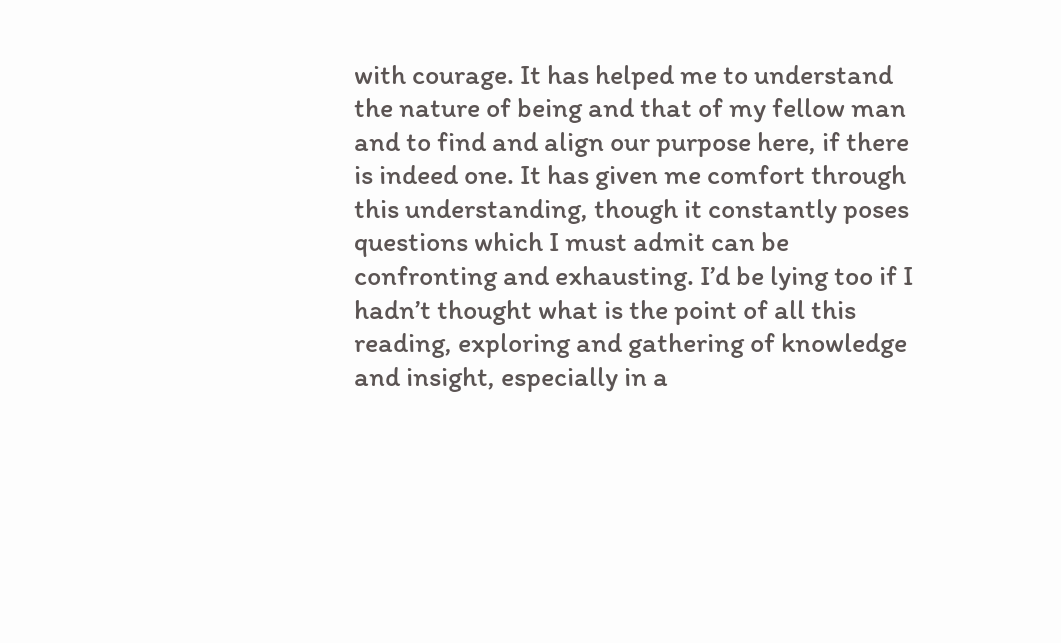with courage. It has helped me to understand the nature of being and that of my fellow man and to find and align our purpose here, if there is indeed one. It has given me comfort through this understanding, though it constantly poses questions which I must admit can be confronting and exhausting. I’d be lying too if I hadn’t thought what is the point of all this reading, exploring and gathering of knowledge and insight, especially in a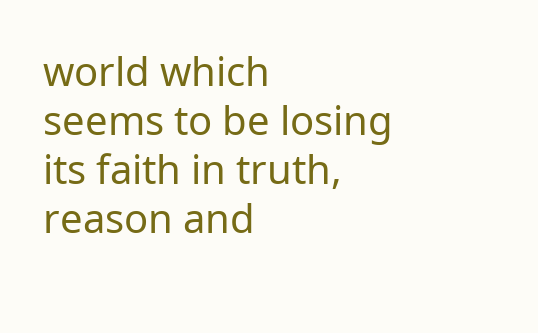world which seems to be losing its faith in truth, reason and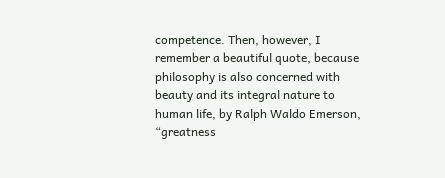competence. Then, however, I remember a beautiful quote, because philosophy is also concerned with beauty and its integral nature to human life, by Ralph Waldo Emerson, “greatness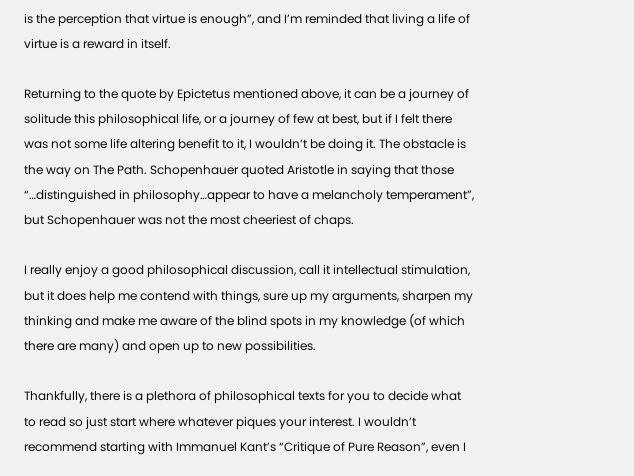is the perception that virtue is enough”, and I’m reminded that living a life of virtue is a reward in itself.

Returning to the quote by Epictetus mentioned above, it can be a journey of solitude this philosophical life, or a journey of few at best, but if I felt there was not some life altering benefit to it, I wouldn’t be doing it. The obstacle is the way on The Path. Schopenhauer quoted Aristotle in saying that those “…distinguished in philosophy…appear to have a melancholy temperament”, but Schopenhauer was not the most cheeriest of chaps.

I really enjoy a good philosophical discussion, call it intellectual stimulation, but it does help me contend with things, sure up my arguments, sharpen my thinking and make me aware of the blind spots in my knowledge (of which there are many) and open up to new possibilities.

Thankfully, there is a plethora of philosophical texts for you to decide what to read so just start where whatever piques your interest. I wouldn’t recommend starting with Immanuel Kant’s “Critique of Pure Reason”, even I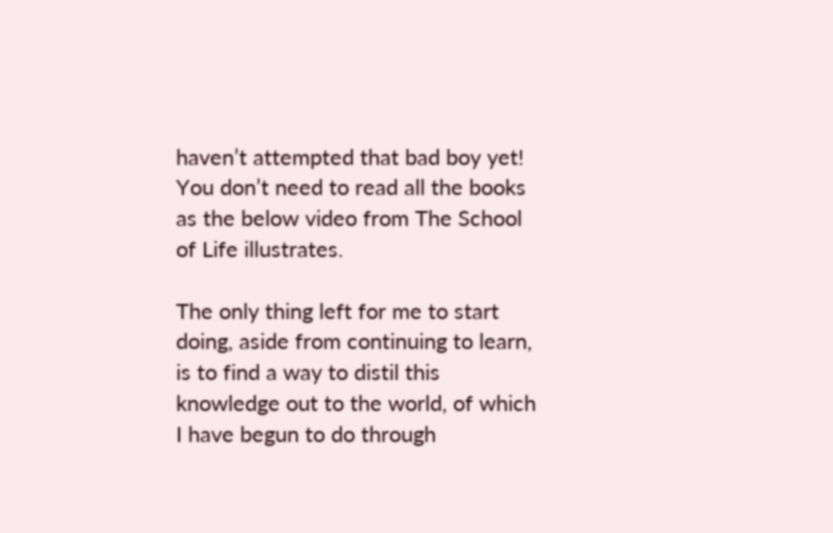haven’t attempted that bad boy yet! You don’t need to read all the books as the below video from The School of Life illustrates.

The only thing left for me to start doing, aside from continuing to learn, is to find a way to distil this knowledge out to the world, of which I have begun to do through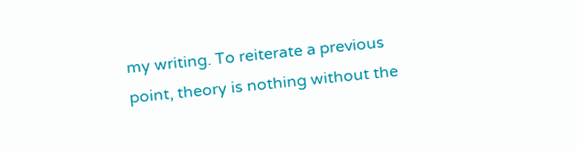my writing. To reiterate a previous point, theory is nothing without the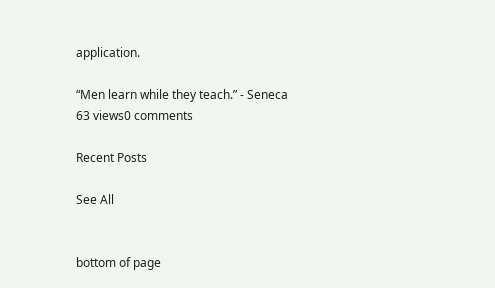application.

“Men learn while they teach.” - Seneca
63 views0 comments

Recent Posts

See All


bottom of page